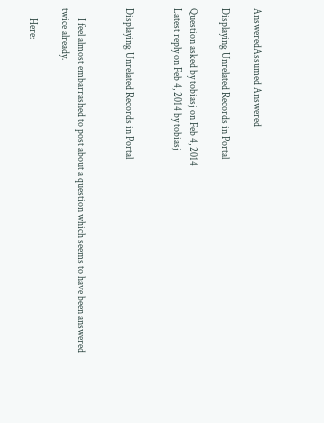AnsweredAssumed Answered

Displaying Unrelated Records in Portal

Question asked by tobiasj on Feb 4, 2014
Latest reply on Feb 4, 2014 by tobiasj


Displaying Unrelated Records in Portal


     I feel almost embarrashed to post about a question which seems to have been answered twice already.

     Here: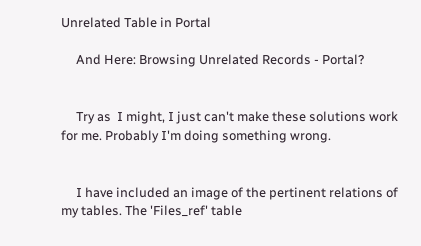Unrelated Table in Portal

     And Here: Browsing Unrelated Records - Portal?


     Try as  I might, I just can't make these solutions work for me. Probably I'm doing something wrong.


     I have included an image of the pertinent relations of my tables. The 'Files_ref' table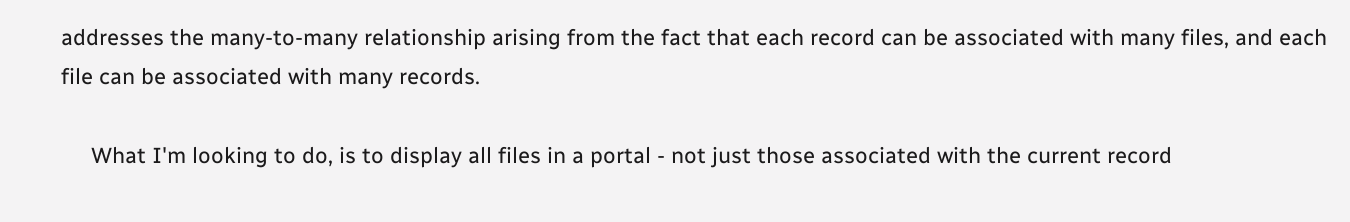addresses the many-to-many relationship arising from the fact that each record can be associated with many files, and each file can be associated with many records.

     What I'm looking to do, is to display all files in a portal - not just those associated with the current record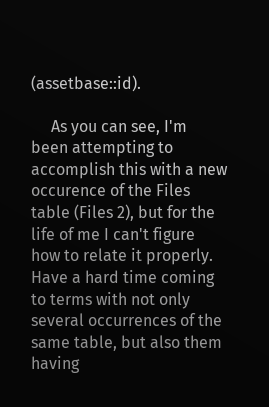(assetbase::id).

     As you can see, I'm been attempting to accomplish this with a new occurence of the Files table (Files 2), but for the life of me I can't figure how to relate it properly. Have a hard time coming to terms with not only several occurrences of the same table, but also them having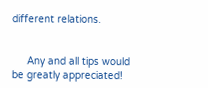different relations.


     Any and all tips would be greatly appreciated!